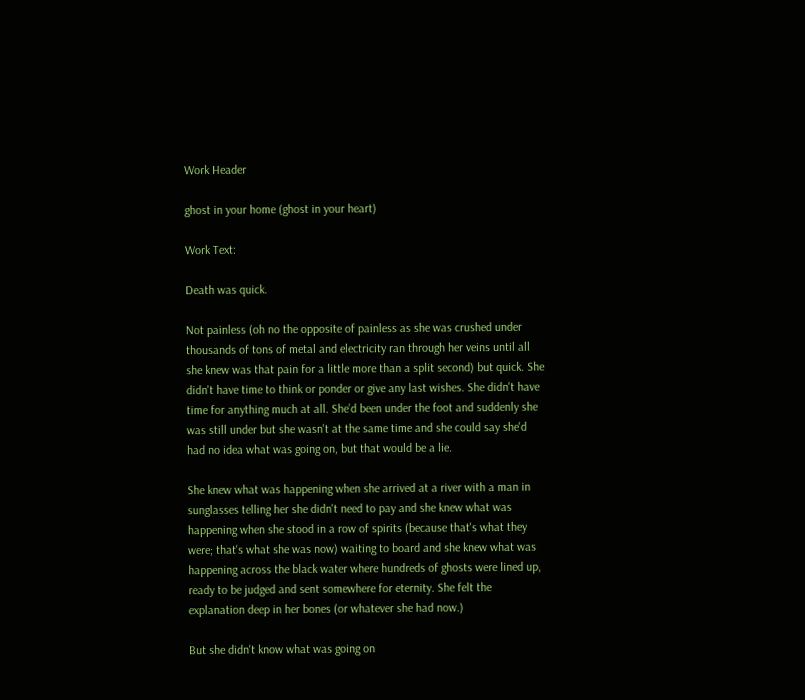Work Header

ghost in your home (ghost in your heart)

Work Text:

Death was quick.

Not painless (oh no the opposite of painless as she was crushed under thousands of tons of metal and electricity ran through her veins until all she knew was that pain for a little more than a split second) but quick. She didn't have time to think or ponder or give any last wishes. She didn't have time for anything much at all. She’d been under the foot and suddenly she was still under but she wasn't at the same time and she could say she'd had no idea what was going on, but that would be a lie.

She knew what was happening when she arrived at a river with a man in sunglasses telling her she didn't need to pay and she knew what was happening when she stood in a row of spirits (because that's what they were; that's what she was now) waiting to board and she knew what was happening across the black water where hundreds of ghosts were lined up, ready to be judged and sent somewhere for eternity. She felt the explanation deep in her bones (or whatever she had now.)

But she didn't know what was going on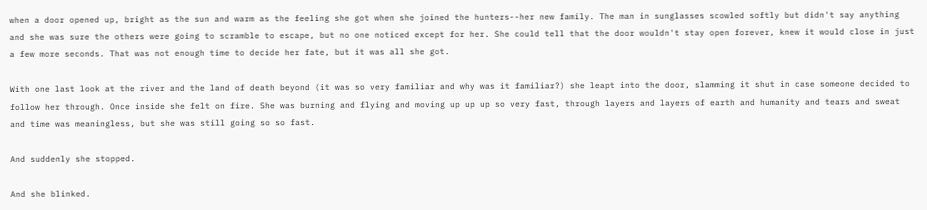when a door opened up, bright as the sun and warm as the feeling she got when she joined the hunters--her new family. The man in sunglasses scowled softly but didn't say anything and she was sure the others were going to scramble to escape, but no one noticed except for her. She could tell that the door wouldn't stay open forever, knew it would close in just a few more seconds. That was not enough time to decide her fate, but it was all she got.

With one last look at the river and the land of death beyond (it was so very familiar and why was it familiar?) she leapt into the door, slamming it shut in case someone decided to follow her through. Once inside she felt on fire. She was burning and flying and moving up up up so very fast, through layers and layers of earth and humanity and tears and sweat and time was meaningless, but she was still going so so fast.

And suddenly she stopped.

And she blinked.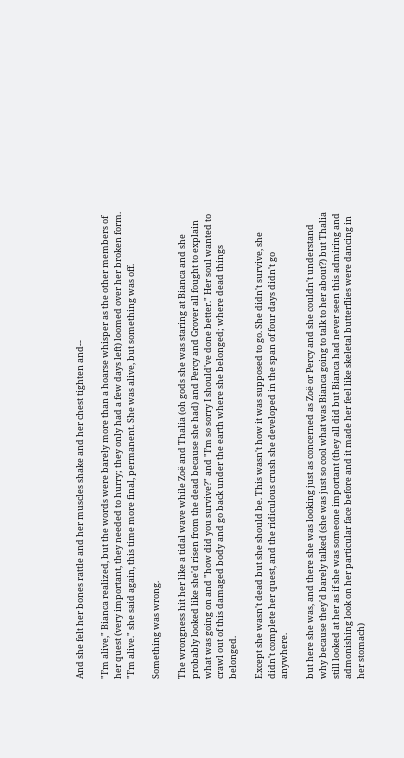And she felt her bones rattle and her muscles shake and her chest tighten and--

"I’m alive," Bianca realized, but the words were barely more than a hoarse whisper as the other members of her quest (very important, they needed to hurry; they only had a few days left) loomed over her broken form. "I’m alive." she said again, this time more final, permanent. She was alive, but something was off.

Something was wrong.

The wrongness hit her like a tidal wave while Zoë and Thalia (oh gods she was staring at Bianca and she probably looked like she'd risen from the dead because she had) and Percy and Grover all fought to explain what was going on and "how did you survive?" and "I’m so sorry I should've done better." Her soul wanted to crawl out of this damaged body and go back under the earth where she belonged; where dead things belonged.

Except she wasn't dead but she should be. This wasn't how it was supposed to go. She didn't survive, she didn't complete her quest, and the ridiculous crush she developed in the span of four days didn't go anywhere.

but here she was, and there she was looking just as concerned as Zoë or Percy and she couldn't understand why because they'd barely talked (she was just so cool what was Bianca going to talk to her about?) but Thalia still looked at her as if she was someone important (they all did but Bianca had never seen this admiring and admonishing look on her particular face before and it made her feel like skeletal butterflies were dancing in her stomach)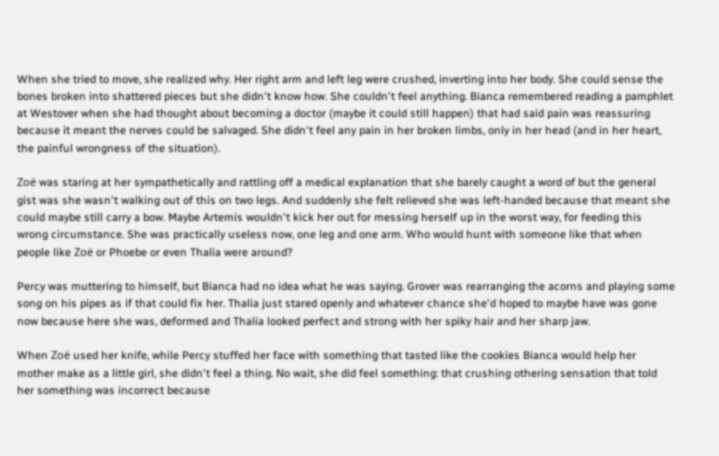When she tried to move, she realized why. Her right arm and left leg were crushed, inverting into her body. She could sense the bones broken into shattered pieces but she didn't know how. She couldn't feel anything. Bianca remembered reading a pamphlet at Westover when she had thought about becoming a doctor (maybe it could still happen) that had said pain was reassuring because it meant the nerves could be salvaged. She didn't feel any pain in her broken limbs, only in her head (and in her heart, the painful wrongness of the situation).

Zoë was staring at her sympathetically and rattling off a medical explanation that she barely caught a word of but the general gist was she wasn't walking out of this on two legs. And suddenly she felt relieved she was left-handed because that meant she could maybe still carry a bow. Maybe Artemis wouldn't kick her out for messing herself up in the worst way, for feeding this wrong circumstance. She was practically useless now, one leg and one arm. Who would hunt with someone like that when people like Zoë or Phoebe or even Thalia were around?

Percy was muttering to himself, but Bianca had no idea what he was saying. Grover was rearranging the acorns and playing some song on his pipes as if that could fix her. Thalia just stared openly and whatever chance she'd hoped to maybe have was gone now because here she was, deformed and Thalia looked perfect and strong with her spiky hair and her sharp jaw.

When Zoë used her knife, while Percy stuffed her face with something that tasted like the cookies Bianca would help her mother make as a little girl, she didn't feel a thing. No wait, she did feel something: that crushing othering sensation that told her something was incorrect because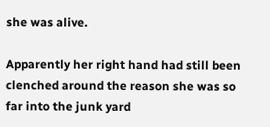she was alive.

Apparently her right hand had still been clenched around the reason she was so far into the junk yard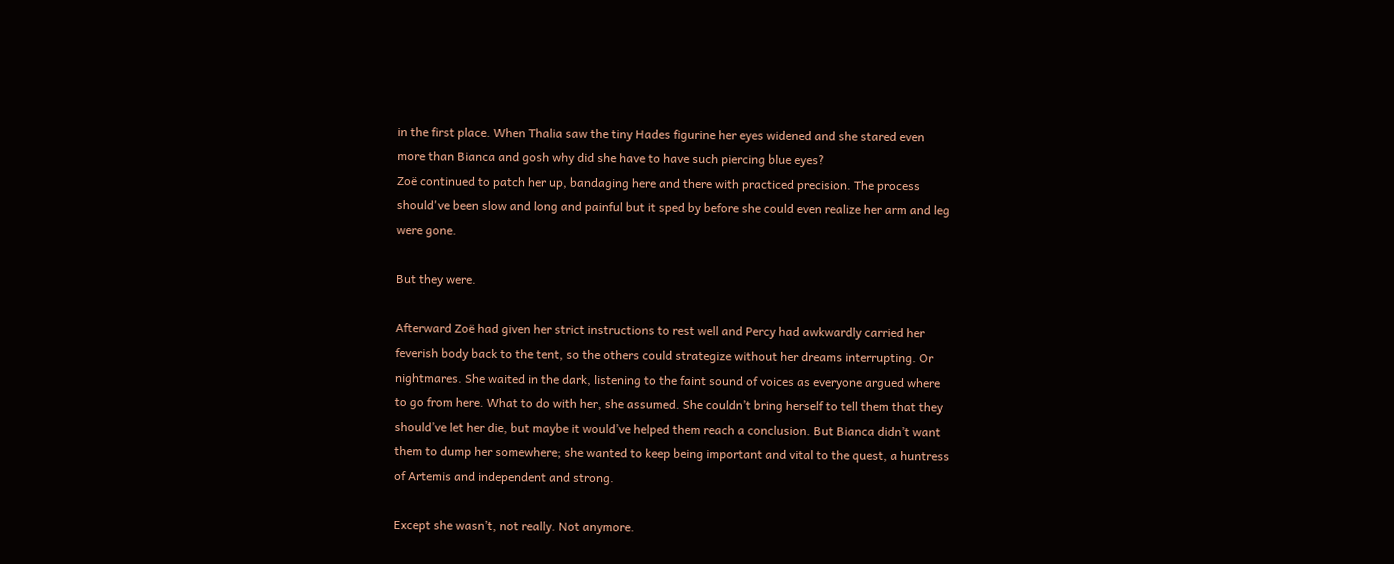in the first place. When Thalia saw the tiny Hades figurine her eyes widened and she stared even more than Bianca and gosh why did she have to have such piercing blue eyes?
Zoë continued to patch her up, bandaging here and there with practiced precision. The process should've been slow and long and painful but it sped by before she could even realize her arm and leg were gone.

But they were.

Afterward Zoë had given her strict instructions to rest well and Percy had awkwardly carried her feverish body back to the tent, so the others could strategize without her dreams interrupting. Or nightmares. She waited in the dark, listening to the faint sound of voices as everyone argued where to go from here. What to do with her, she assumed. She couldn’t bring herself to tell them that they should’ve let her die, but maybe it would’ve helped them reach a conclusion. But Bianca didn’t want them to dump her somewhere; she wanted to keep being important and vital to the quest, a huntress of Artemis and independent and strong.

Except she wasn’t, not really. Not anymore.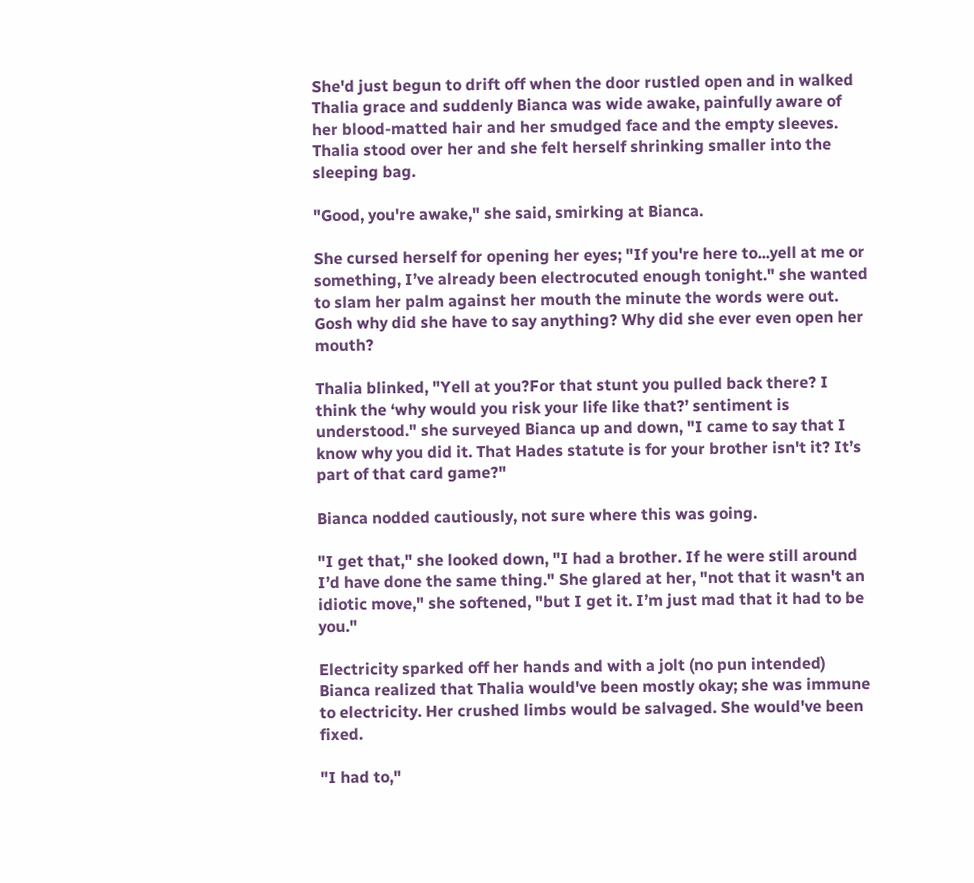She'd just begun to drift off when the door rustled open and in walked Thalia grace and suddenly Bianca was wide awake, painfully aware of her blood-matted hair and her smudged face and the empty sleeves. Thalia stood over her and she felt herself shrinking smaller into the sleeping bag.

"Good, you're awake," she said, smirking at Bianca.

She cursed herself for opening her eyes; "If you're here to...yell at me or something, I’ve already been electrocuted enough tonight." she wanted to slam her palm against her mouth the minute the words were out. Gosh why did she have to say anything? Why did she ever even open her mouth?

Thalia blinked, "Yell at you?For that stunt you pulled back there? I think the ‘why would you risk your life like that?’ sentiment is understood." she surveyed Bianca up and down, "I came to say that I know why you did it. That Hades statute is for your brother isn't it? It’s part of that card game?"

Bianca nodded cautiously, not sure where this was going.

"I get that," she looked down, "I had a brother. If he were still around I’d have done the same thing." She glared at her, "not that it wasn't an idiotic move," she softened, "but I get it. I’m just mad that it had to be you."

Electricity sparked off her hands and with a jolt (no pun intended) Bianca realized that Thalia would've been mostly okay; she was immune to electricity. Her crushed limbs would be salvaged. She would've been fixed.

"I had to,"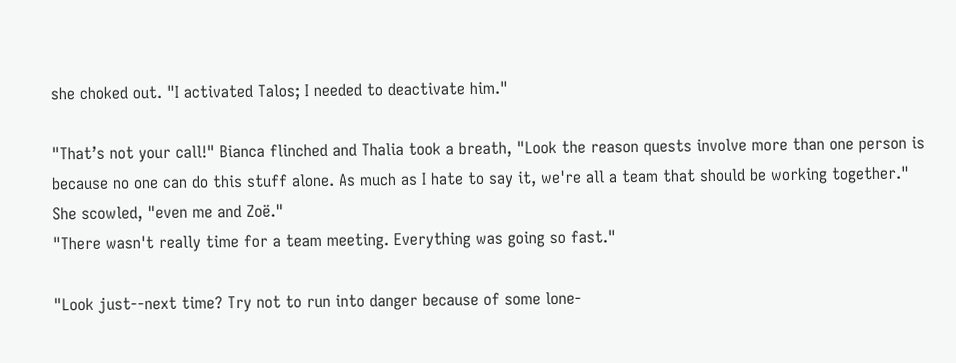she choked out. "I activated Talos; I needed to deactivate him."

"That’s not your call!" Bianca flinched and Thalia took a breath, "Look the reason quests involve more than one person is because no one can do this stuff alone. As much as I hate to say it, we're all a team that should be working together." She scowled, "even me and Zoë."
"There wasn't really time for a team meeting. Everything was going so fast."

"Look just--next time? Try not to run into danger because of some lone-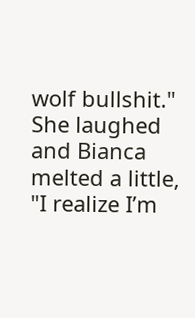wolf bullshit." She laughed and Bianca melted a little, "I realize I’m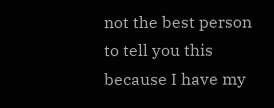not the best person to tell you this because I have my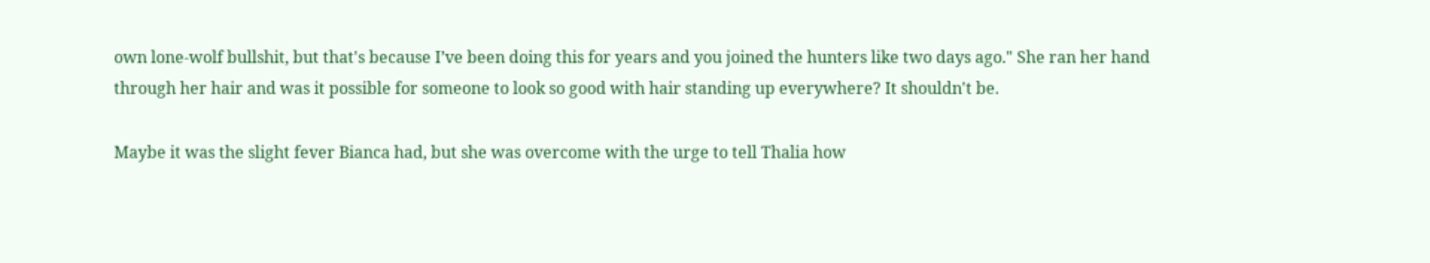own lone-wolf bullshit, but that's because I’ve been doing this for years and you joined the hunters like two days ago." She ran her hand through her hair and was it possible for someone to look so good with hair standing up everywhere? It shouldn't be.

Maybe it was the slight fever Bianca had, but she was overcome with the urge to tell Thalia how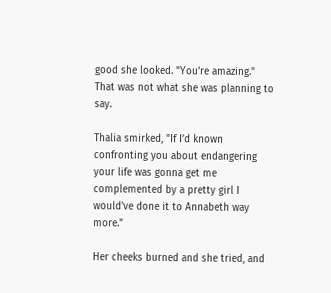good she looked. "You’re amazing."
That was not what she was planning to say.

Thalia smirked, "If I’d known confronting you about endangering your life was gonna get me complemented by a pretty girl I would've done it to Annabeth way more."

Her cheeks burned and she tried, and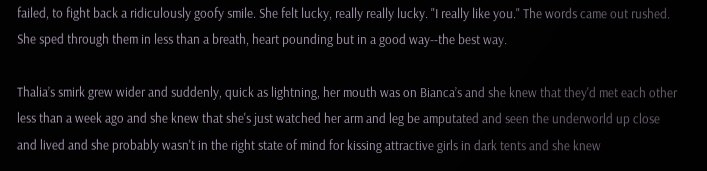failed, to fight back a ridiculously goofy smile. She felt lucky, really really lucky. "I really like you." The words came out rushed. She sped through them in less than a breath, heart pounding but in a good way--the best way.

Thalia’s smirk grew wider and suddenly, quick as lightning, her mouth was on Bianca’s and she knew that they'd met each other less than a week ago and she knew that she's just watched her arm and leg be amputated and seen the underworld up close and lived and she probably wasn't in the right state of mind for kissing attractive girls in dark tents and she knew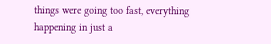things were going too fast, everything happening in just a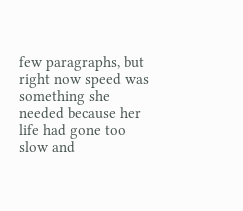few paragraphs, but right now speed was something she needed because her life had gone too slow and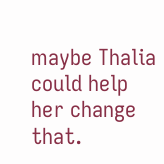maybe Thalia could help her change that.